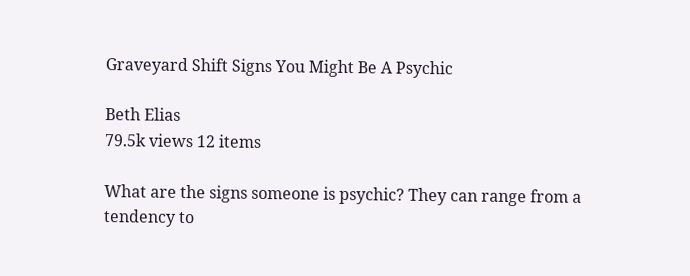Graveyard Shift Signs You Might Be A Psychic

Beth Elias
79.5k views 12 items

What are the signs someone is psychic? They can range from a tendency to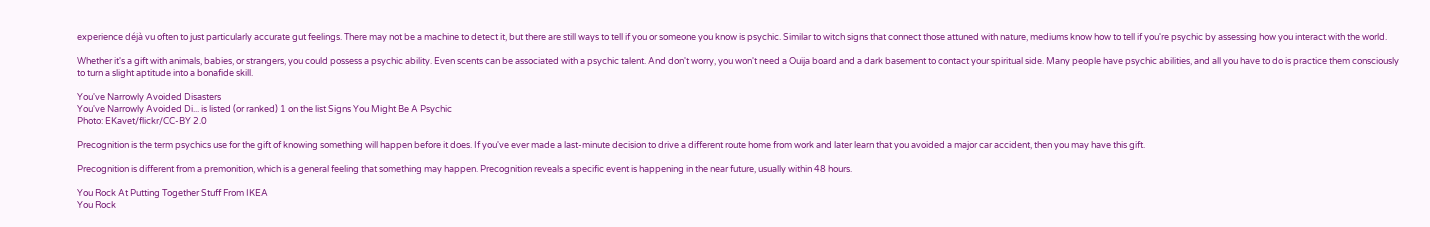experience déjà vu often to just particularly accurate gut feelings. There may not be a machine to detect it, but there are still ways to tell if you or someone you know is psychic. Similar to witch signs that connect those attuned with nature, mediums know how to tell if you're psychic by assessing how you interact with the world.

Whether it's a gift with animals, babies, or strangers, you could possess a psychic ability. Even scents can be associated with a psychic talent. And don't worry, you won't need a Ouija board and a dark basement to contact your spiritual side. Many people have psychic abilities, and all you have to do is practice them consciously to turn a slight aptitude into a bonafide skill.

You've Narrowly Avoided Disasters
You've Narrowly Avoided Di... is listed (or ranked) 1 on the list Signs You Might Be A Psychic
Photo: EKavet/flickr/CC-BY 2.0

Precognition is the term psychics use for the gift of knowing something will happen before it does. If you've ever made a last-minute decision to drive a different route home from work and later learn that you avoided a major car accident, then you may have this gift.

Precognition is different from a premonition, which is a general feeling that something may happen. Precognition reveals a specific event is happening in the near future, usually within 48 hours.

You Rock At Putting Together Stuff From IKEA
You Rock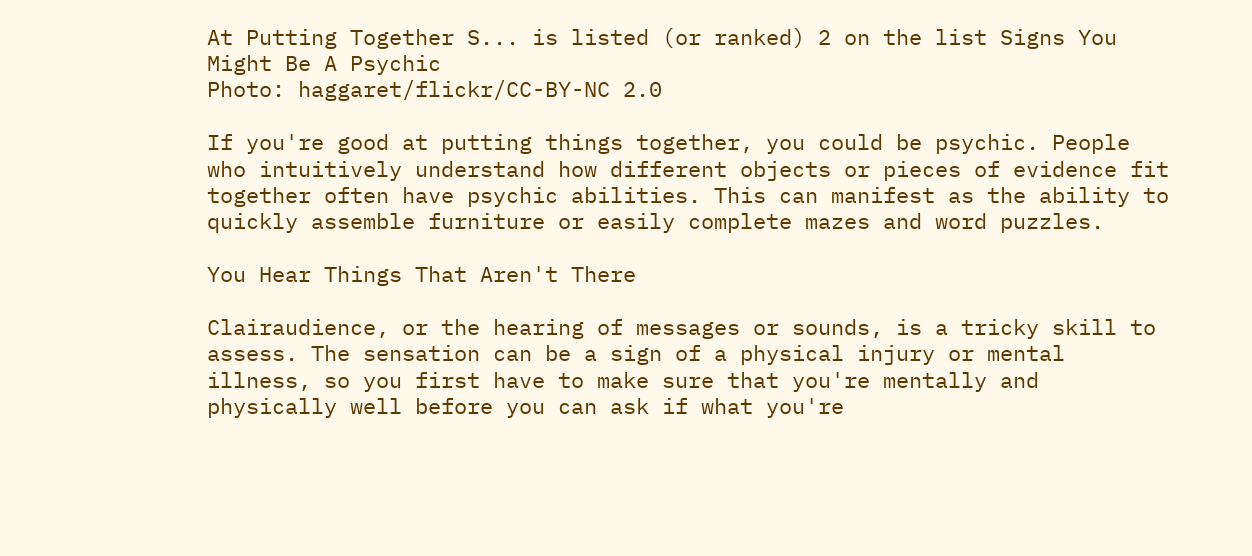At Putting Together S... is listed (or ranked) 2 on the list Signs You Might Be A Psychic
Photo: haggaret/flickr/CC-BY-NC 2.0

If you're good at putting things together, you could be psychic. People who intuitively understand how different objects or pieces of evidence fit together often have psychic abilities. This can manifest as the ability to quickly assemble furniture or easily complete mazes and word puzzles.

You Hear Things That Aren't There

Clairaudience, or the hearing of messages or sounds, is a tricky skill to assess. The sensation can be a sign of a physical injury or mental illness, so you first have to make sure that you're mentally and physically well before you can ask if what you're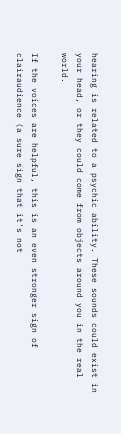hearing is related to a psychic ability. These sounds could exist in your head, or they could come from objects around you in the real world.

If the voices are helpful, this is an even stronger sign of clairaudience (a sure sign that it's not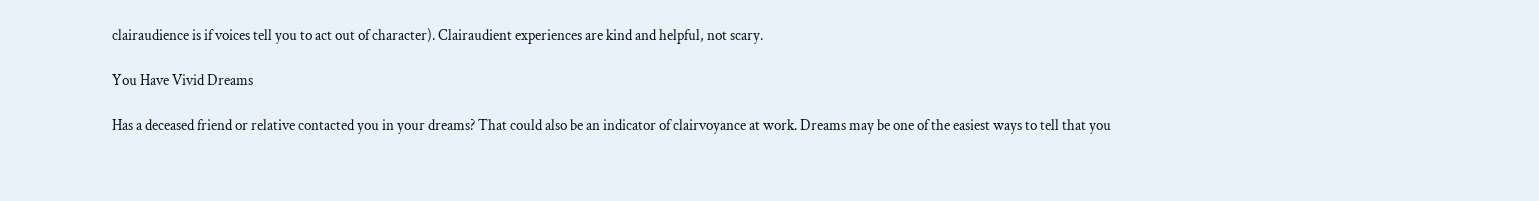clairaudience is if voices tell you to act out of character). Clairaudient experiences are kind and helpful, not scary.

You Have Vivid Dreams

Has a deceased friend or relative contacted you in your dreams? That could also be an indicator of clairvoyance at work. Dreams may be one of the easiest ways to tell that you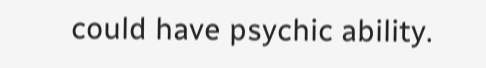could have psychic ability.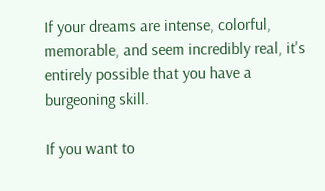If your dreams are intense, colorful, memorable, and seem incredibly real, it's entirely possible that you have a burgeoning skill.

If you want to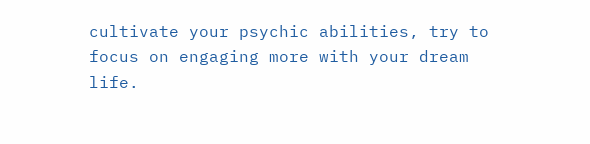cultivate your psychic abilities, try to focus on engaging more with your dream life.